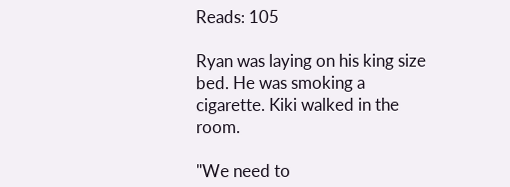Reads: 105

Ryan was laying on his king size bed. He was smoking a cigarette. Kiki walked in the room.

"We need to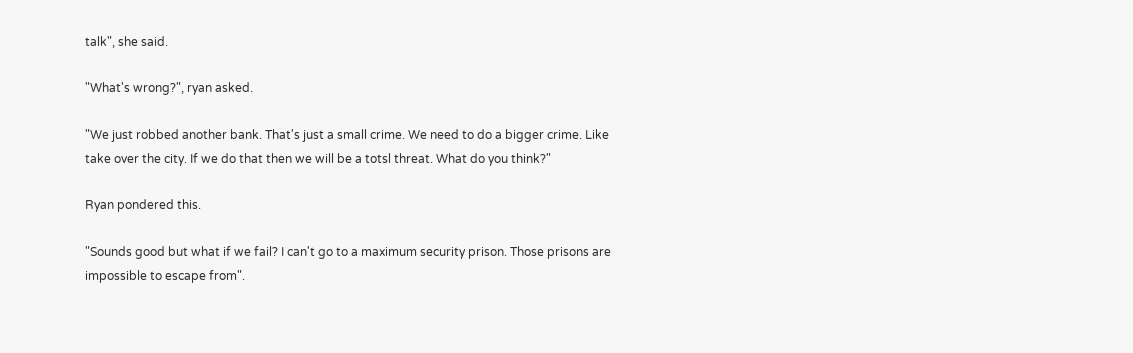talk", she said.

"What's wrong?", ryan asked.

"We just robbed another bank. That's just a small crime. We need to do a bigger crime. Like take over the city. If we do that then we will be a totsl threat. What do you think?"

Ryan pondered this.

"Sounds good but what if we fail? I can't go to a maximum security prison. Those prisons are impossible to escape from".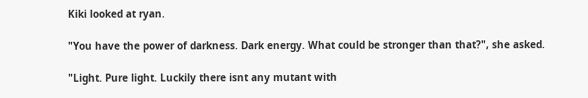Kiki looked at ryan.

"You have the power of darkness. Dark energy. What could be stronger than that?", she asked.

"Light. Pure light. Luckily there isnt any mutant with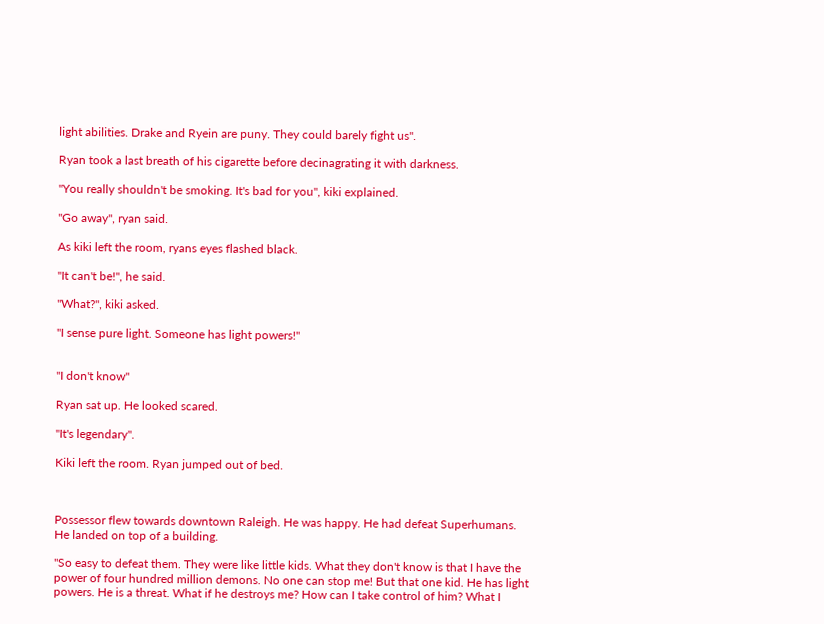light abilities. Drake and Ryein are puny. They could barely fight us".

Ryan took a last breath of his cigarette before decinagrating it with darkness.

"You really shouldn't be smoking. It's bad for you", kiki explained.

"Go away", ryan said.

As kiki left the room, ryans eyes flashed black.

"It can't be!", he said.

"What?", kiki asked.

"I sense pure light. Someone has light powers!"


"I don't know"

Ryan sat up. He looked scared.

"It's legendary".

Kiki left the room. Ryan jumped out of bed.



Possessor flew towards downtown Raleigh. He was happy. He had defeat Superhumans. He landed on top of a building.

"So easy to defeat them. They were like little kids. What they don't know is that I have the power of four hundred million demons. No one can stop me! But that one kid. He has light powers. He is a threat. What if he destroys me? How can I take control of him? What I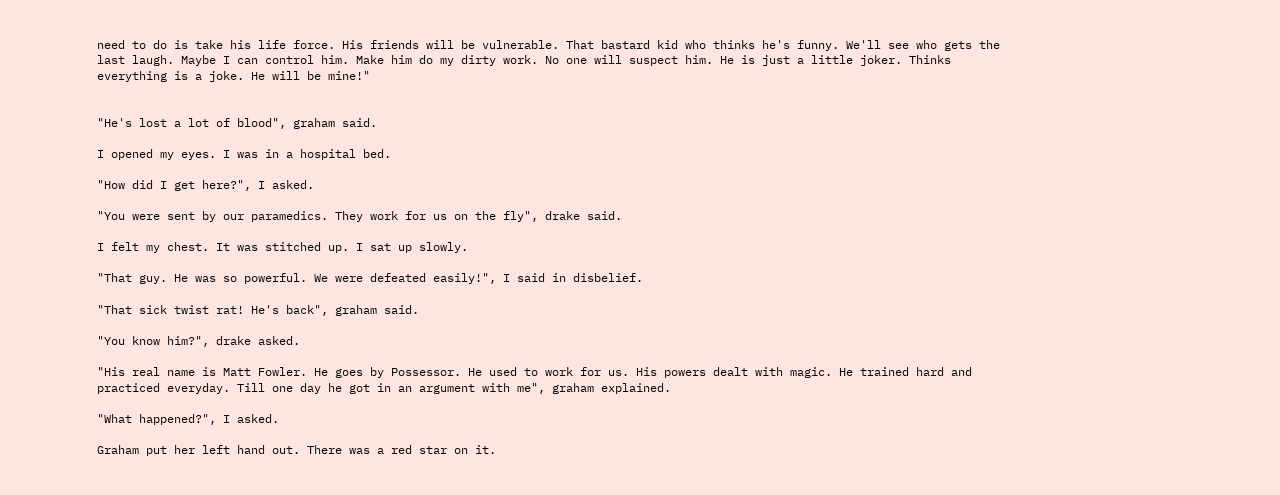need to do is take his life force. His friends will be vulnerable. That bastard kid who thinks he's funny. We'll see who gets the last laugh. Maybe I can control him. Make him do my dirty work. No one will suspect him. He is just a little joker. Thinks everything is a joke. He will be mine!"


"He's lost a lot of blood", graham said.

I opened my eyes. I was in a hospital bed.

"How did I get here?", I asked.

"You were sent by our paramedics. They work for us on the fly", drake said.

I felt my chest. It was stitched up. I sat up slowly.

"That guy. He was so powerful. We were defeated easily!", I said in disbelief.

"That sick twist rat! He's back", graham said.

"You know him?", drake asked.

"His real name is Matt Fowler. He goes by Possessor. He used to work for us. His powers dealt with magic. He trained hard and practiced everyday. Till one day he got in an argument with me", graham explained.

"What happened?", I asked.

Graham put her left hand out. There was a red star on it.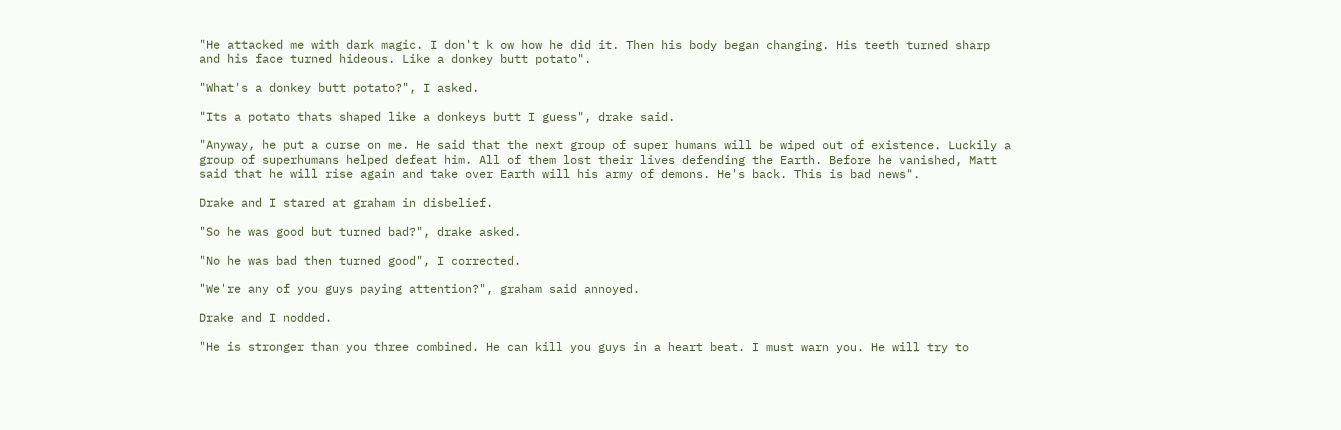"He attacked me with dark magic. I don't k ow how he did it. Then his body began changing. His teeth turned sharp and his face turned hideous. Like a donkey butt potato".

"What's a donkey butt potato?", I asked.

"Its a potato thats shaped like a donkeys butt I guess", drake said.

"Anyway, he put a curse on me. He said that the next group of super humans will be wiped out of existence. Luckily a group of superhumans helped defeat him. All of them lost their lives defending the Earth. Before he vanished, Matt said that he will rise again and take over Earth will his army of demons. He's back. This is bad news".

Drake and I stared at graham in disbelief.

"So he was good but turned bad?", drake asked.

"No he was bad then turned good", I corrected.

"We're any of you guys paying attention?", graham said annoyed.

Drake and I nodded.

"He is stronger than you three combined. He can kill you guys in a heart beat. I must warn you. He will try to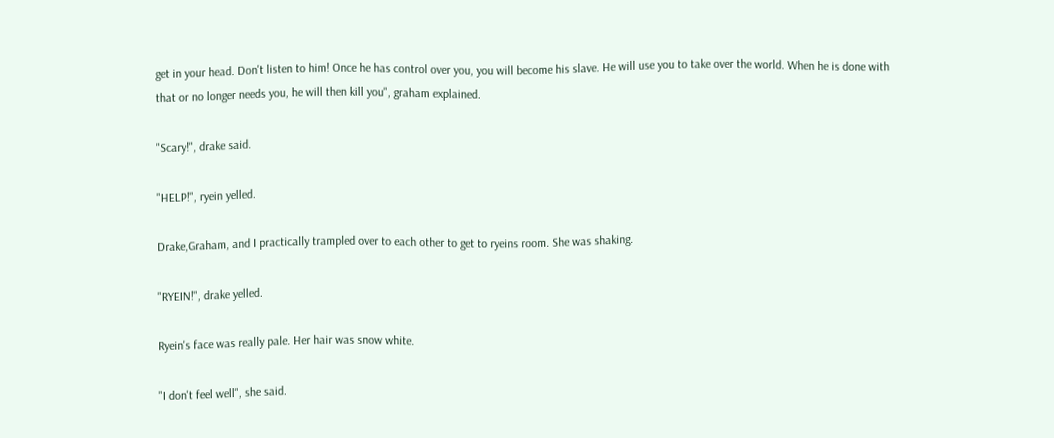get in your head. Don't listen to him! Once he has control over you, you will become his slave. He will use you to take over the world. When he is done with that or no longer needs you, he will then kill you", graham explained.

"Scary!", drake said.

"HELP!", ryein yelled.

Drake,Graham, and I practically trampled over to each other to get to ryeins room. She was shaking.

"RYEIN!", drake yelled.

Ryein's face was really pale. Her hair was snow white.

"I don't feel well", she said.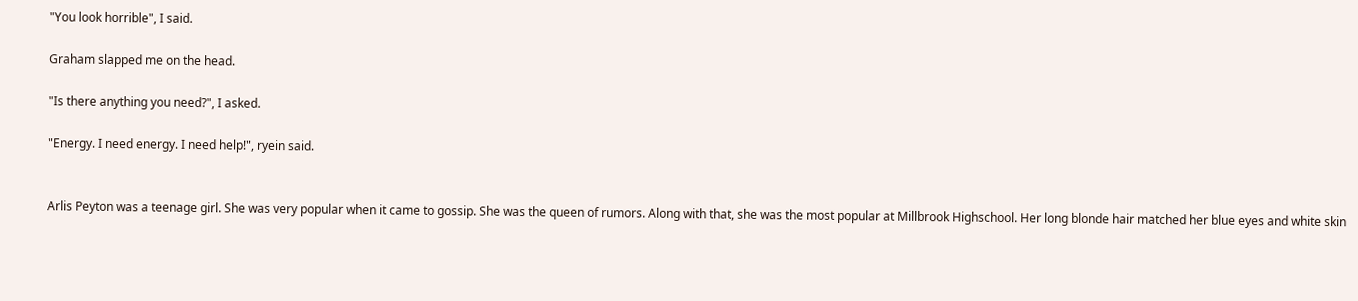"You look horrible", I said.

Graham slapped me on the head.

"Is there anything you need?", I asked.

"Energy. I need energy. I need help!", ryein said.


Arlis Peyton was a teenage girl. She was very popular when it came to gossip. She was the queen of rumors. Along with that, she was the most popular at Millbrook Highschool. Her long blonde hair matched her blue eyes and white skin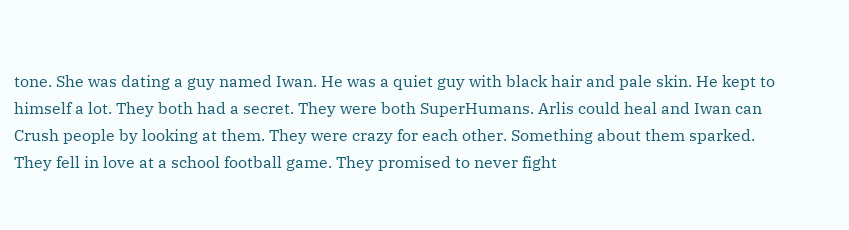tone. She was dating a guy named Iwan. He was a quiet guy with black hair and pale skin. He kept to himself a lot. They both had a secret. They were both SuperHumans. Arlis could heal and Iwan can Crush people by looking at them. They were crazy for each other. Something about them sparked. They fell in love at a school football game. They promised to never fight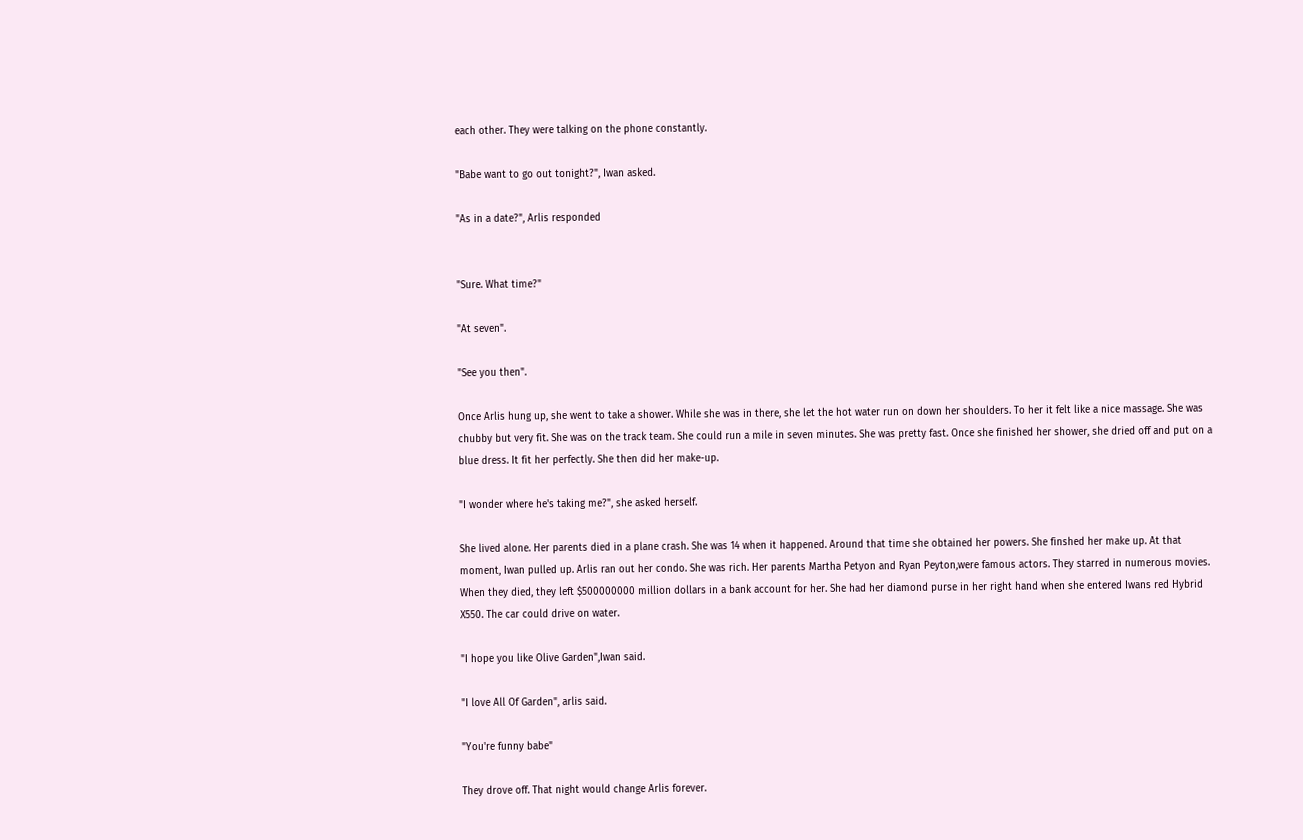each other. They were talking on the phone constantly.

"Babe want to go out tonight?", Iwan asked.

"As in a date?", Arlis responded


"Sure. What time?"

"At seven".

"See you then".

Once Arlis hung up, she went to take a shower. While she was in there, she let the hot water run on down her shoulders. To her it felt like a nice massage. She was chubby but very fit. She was on the track team. She could run a mile in seven minutes. She was pretty fast. Once she finished her shower, she dried off and put on a blue dress. It fit her perfectly. She then did her make-up.

"I wonder where he's taking me?", she asked herself.

She lived alone. Her parents died in a plane crash. She was 14 when it happened. Around that time she obtained her powers. She finshed her make up. At that moment, Iwan pulled up. Arlis ran out her condo. She was rich. Her parents Martha Petyon and Ryan Peyton,were famous actors. They starred in numerous movies. When they died, they left $500000000 million dollars in a bank account for her. She had her diamond purse in her right hand when she entered Iwans red Hybrid X550. The car could drive on water.

"I hope you like Olive Garden",Iwan said.

"I love All Of Garden", arlis said.

"You're funny babe"

They drove off. That night would change Arlis forever.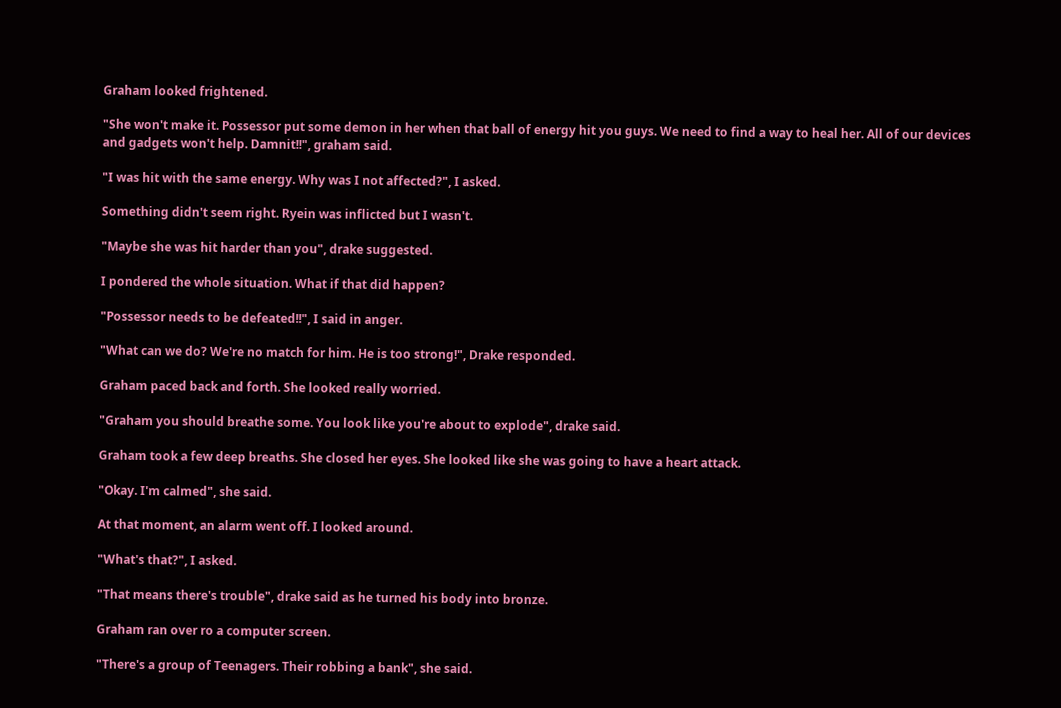Graham looked frightened.

"She won't make it. Possessor put some demon in her when that ball of energy hit you guys. We need to find a way to heal her. All of our devices and gadgets won't help. Damnit!!", graham said.

"I was hit with the same energy. Why was I not affected?", I asked.

Something didn't seem right. Ryein was inflicted but I wasn't.

"Maybe she was hit harder than you", drake suggested.

I pondered the whole situation. What if that did happen?

"Possessor needs to be defeated!!", I said in anger.

"What can we do? We're no match for him. He is too strong!", Drake responded.

Graham paced back and forth. She looked really worried.

"Graham you should breathe some. You look like you're about to explode", drake said.

Graham took a few deep breaths. She closed her eyes. She looked like she was going to have a heart attack.

"Okay. I'm calmed", she said.

At that moment, an alarm went off. I looked around.

"What's that?", I asked.

"That means there's trouble", drake said as he turned his body into bronze.

Graham ran over ro a computer screen.

"There's a group of Teenagers. Their robbing a bank", she said.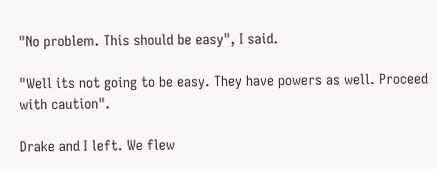"No problem. This should be easy", I said.

"Well its not going to be easy. They have powers as well. Proceed with caution".

Drake and I left. We flew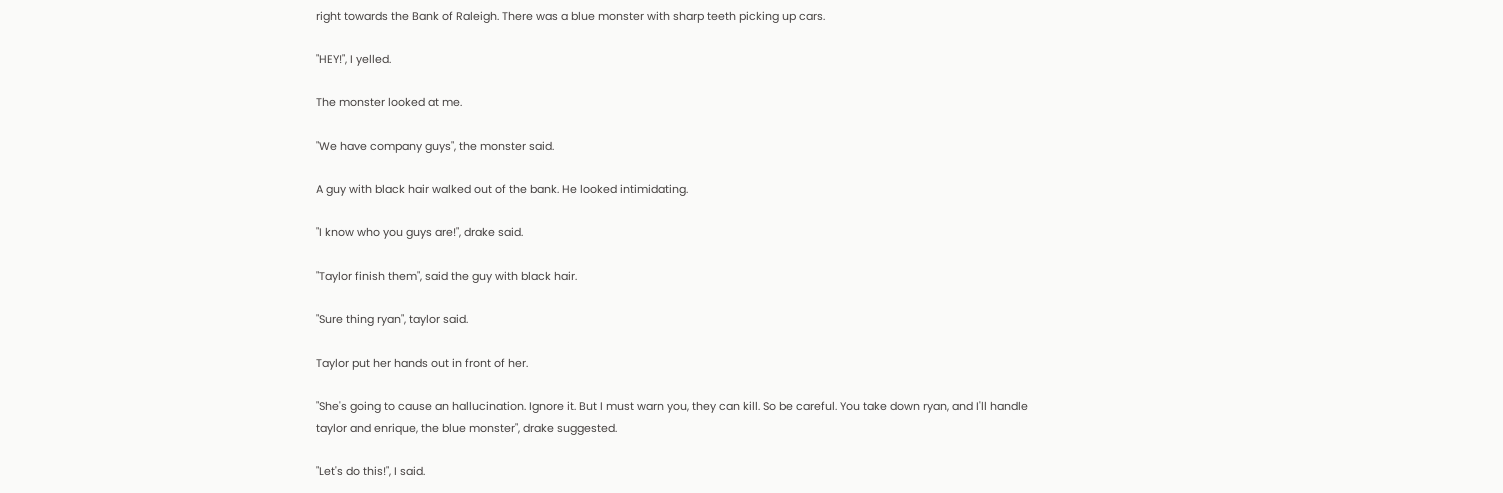right towards the Bank of Raleigh. There was a blue monster with sharp teeth picking up cars.

"HEY!", I yelled.

The monster looked at me.

"We have company guys", the monster said.

A guy with black hair walked out of the bank. He looked intimidating.

"I know who you guys are!", drake said.

"Taylor finish them", said the guy with black hair.

"Sure thing ryan", taylor said.

Taylor put her hands out in front of her.

"She's going to cause an hallucination. Ignore it. But I must warn you, they can kill. So be careful. You take down ryan, and I'll handle taylor and enrique, the blue monster", drake suggested.

"Let's do this!", I said.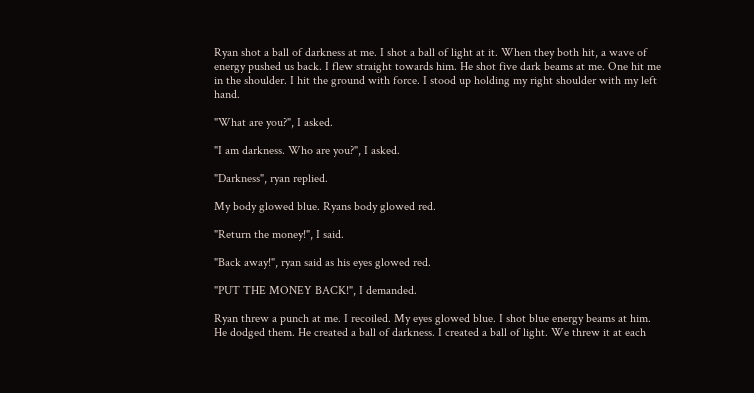Ryan shot a ball of darkness at me. I shot a ball of light at it. When they both hit, a wave of energy pushed us back. I flew straight towards him. He shot five dark beams at me. One hit me in the shoulder. I hit the ground with force. I stood up holding my right shoulder with my left hand.

"What are you?", I asked.

"I am darkness. Who are you?", I asked.

"Darkness", ryan replied.

My body glowed blue. Ryans body glowed red.

"Return the money!", I said.

"Back away!", ryan said as his eyes glowed red.

"PUT THE MONEY BACK!", I demanded.

Ryan threw a punch at me. I recoiled. My eyes glowed blue. I shot blue energy beams at him. He dodged them. He created a ball of darkness. I created a ball of light. We threw it at each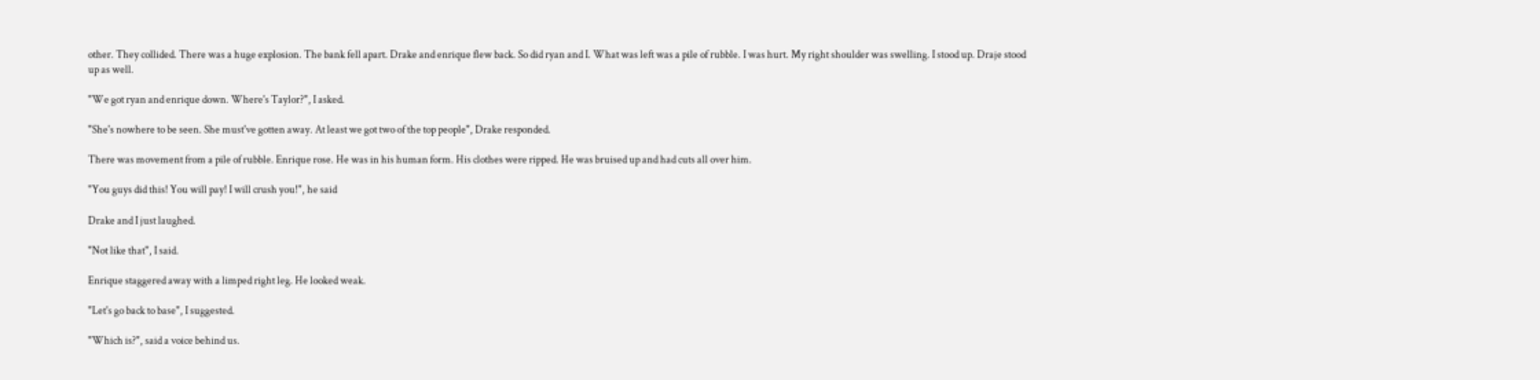other. They collided. There was a huge explosion. The bank fell apart. Drake and enrique flew back. So did ryan and I. What was left was a pile of rubble. I was hurt. My right shoulder was swelling. I stood up. Draje stood up as well.

"We got ryan and enrique down. Where's Taylor?", I asked.

"She's nowhere to be seen. She must've gotten away. At least we got two of the top people", Drake responded.

There was movement from a pile of rubble. Enrique rose. He was in his human form. His clothes were ripped. He was bruised up and had cuts all over him.

"You guys did this! You will pay! I will crush you!", he said

Drake and I just laughed.

"Not like that", I said.

Enrique staggered away with a limped right leg. He looked weak.

"Let's go back to base", I suggested.

"Which is?", said a voice behind us.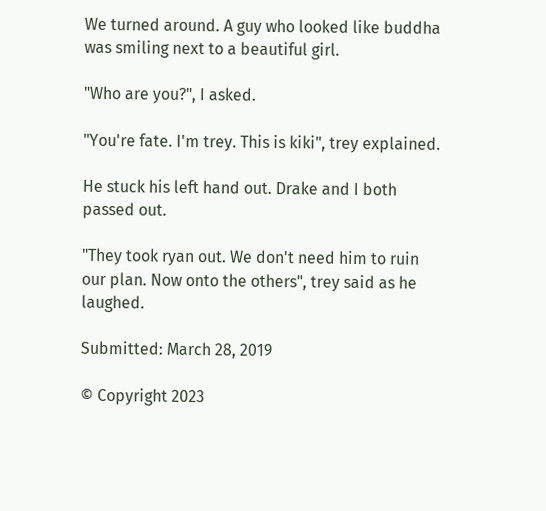We turned around. A guy who looked like buddha was smiling next to a beautiful girl.

"Who are you?", I asked.

"You're fate. I'm trey. This is kiki", trey explained.

He stuck his left hand out. Drake and I both passed out.

"They took ryan out. We don't need him to ruin our plan. Now onto the others", trey said as he laughed.

Submitted: March 28, 2019

© Copyright 2023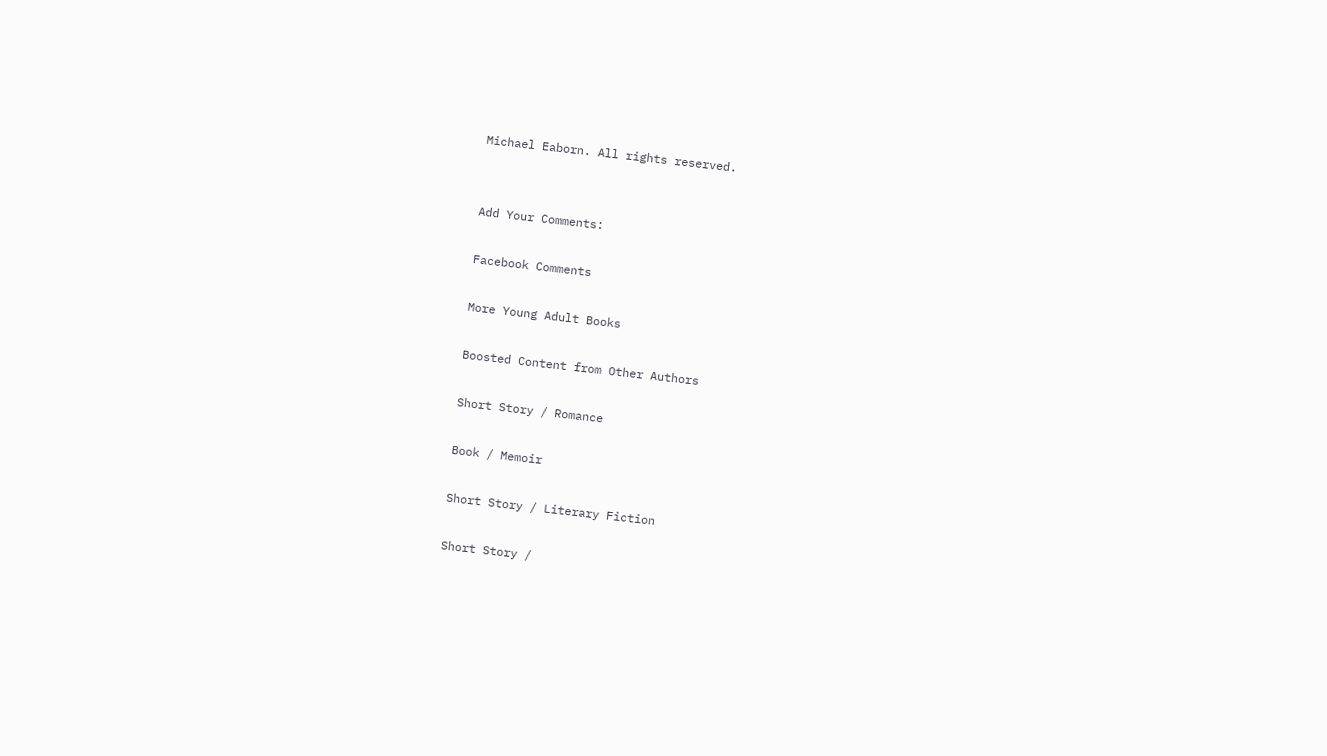Michael Eaborn. All rights reserved.


Add Your Comments:

Facebook Comments

More Young Adult Books

Boosted Content from Other Authors

Short Story / Romance

Book / Memoir

Short Story / Literary Fiction

Short Story /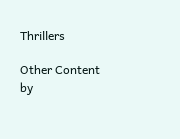Thrillers

Other Content by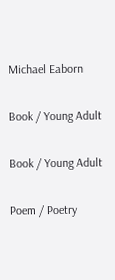Michael Eaborn

Book / Young Adult

Book / Young Adult

Poem / Poetry